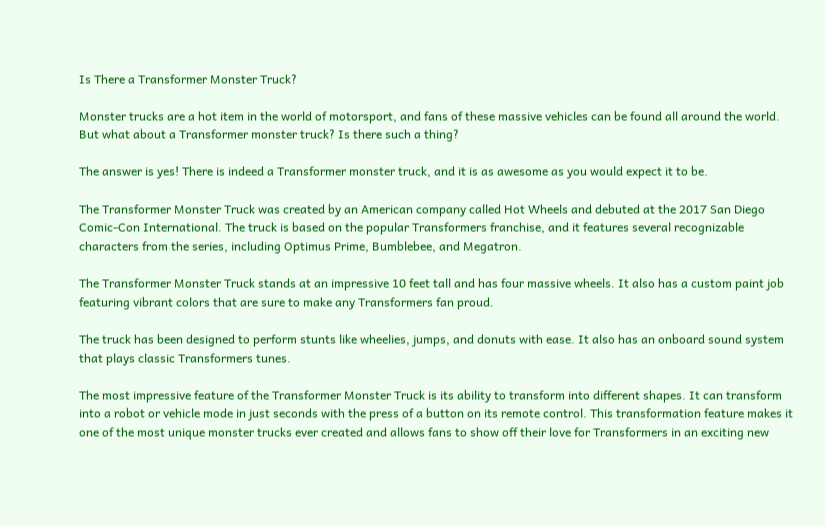Is There a Transformer Monster Truck?

Monster trucks are a hot item in the world of motorsport, and fans of these massive vehicles can be found all around the world. But what about a Transformer monster truck? Is there such a thing?

The answer is yes! There is indeed a Transformer monster truck, and it is as awesome as you would expect it to be.

The Transformer Monster Truck was created by an American company called Hot Wheels and debuted at the 2017 San Diego Comic-Con International. The truck is based on the popular Transformers franchise, and it features several recognizable characters from the series, including Optimus Prime, Bumblebee, and Megatron.

The Transformer Monster Truck stands at an impressive 10 feet tall and has four massive wheels. It also has a custom paint job featuring vibrant colors that are sure to make any Transformers fan proud.

The truck has been designed to perform stunts like wheelies, jumps, and donuts with ease. It also has an onboard sound system that plays classic Transformers tunes.

The most impressive feature of the Transformer Monster Truck is its ability to transform into different shapes. It can transform into a robot or vehicle mode in just seconds with the press of a button on its remote control. This transformation feature makes it one of the most unique monster trucks ever created and allows fans to show off their love for Transformers in an exciting new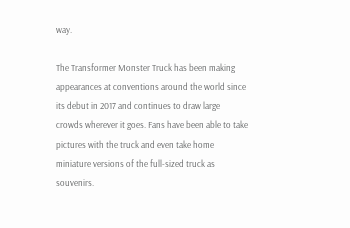way.

The Transformer Monster Truck has been making appearances at conventions around the world since its debut in 2017 and continues to draw large crowds wherever it goes. Fans have been able to take pictures with the truck and even take home miniature versions of the full-sized truck as souvenirs.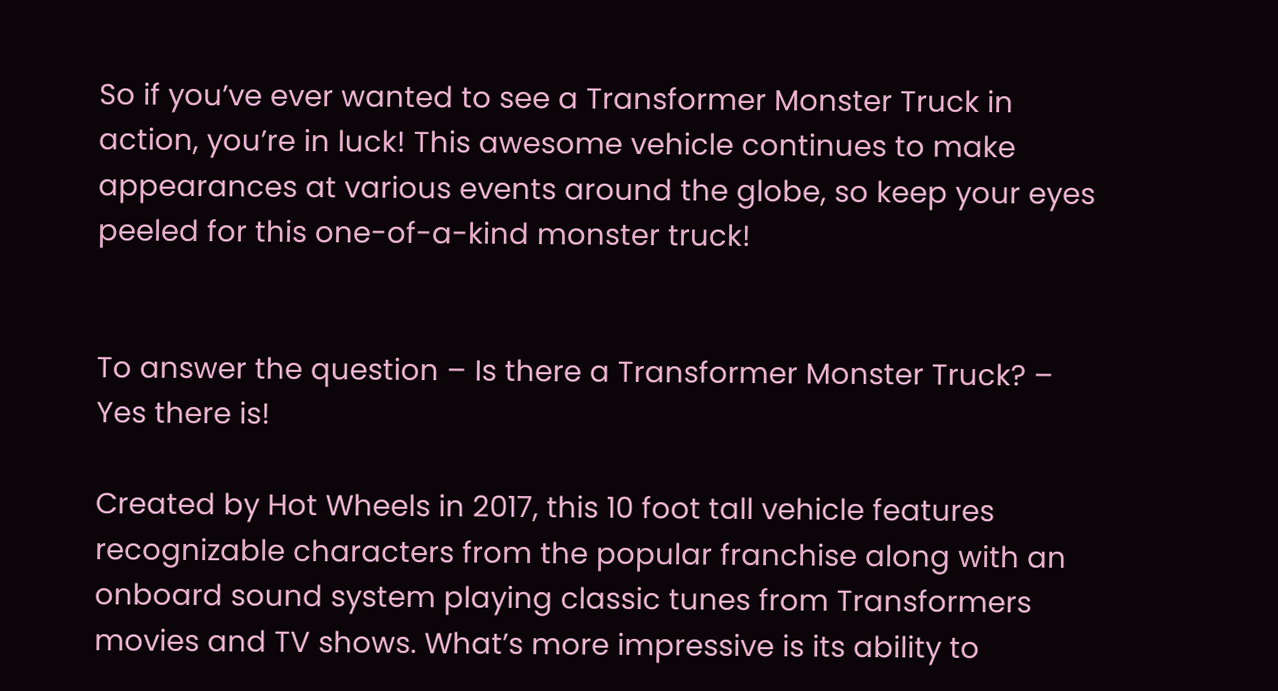So if you’ve ever wanted to see a Transformer Monster Truck in action, you’re in luck! This awesome vehicle continues to make appearances at various events around the globe, so keep your eyes peeled for this one-of-a-kind monster truck!


To answer the question – Is there a Transformer Monster Truck? – Yes there is!

Created by Hot Wheels in 2017, this 10 foot tall vehicle features recognizable characters from the popular franchise along with an onboard sound system playing classic tunes from Transformers movies and TV shows. What’s more impressive is its ability to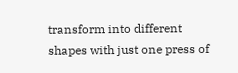transform into different shapes with just one press of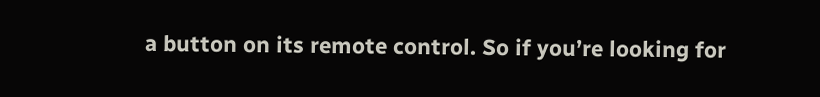a button on its remote control. So if you’re looking for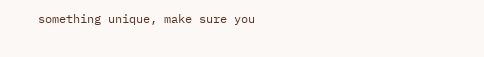something unique, make sure you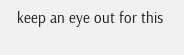keep an eye out for this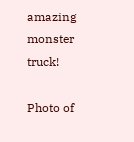amazing monster truck!

Photo of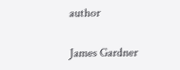author

James Gardner